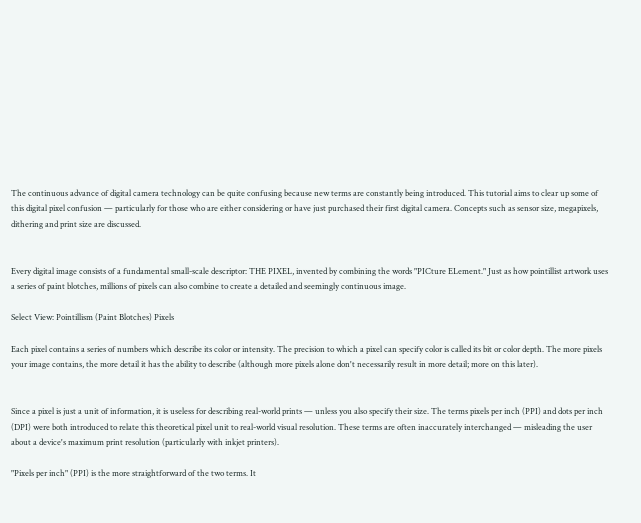The continuous advance of digital camera technology can be quite confusing because new terms are constantly being introduced. This tutorial aims to clear up some of this digital pixel confusion — particularly for those who are either considering or have just purchased their first digital camera. Concepts such as sensor size, megapixels, dithering and print size are discussed.


Every digital image consists of a fundamental small-scale descriptor: THE PIXEL, invented by combining the words "PICture ELement." Just as how pointillist artwork uses a series of paint blotches, millions of pixels can also combine to create a detailed and seemingly continuous image.

Select View: Pointillism (Paint Blotches) Pixels

Each pixel contains a series of numbers which describe its color or intensity. The precision to which a pixel can specify color is called its bit or color depth. The more pixels your image contains, the more detail it has the ability to describe (although more pixels alone don't necessarily result in more detail; more on this later).


Since a pixel is just a unit of information, it is useless for describing real-world prints — unless you also specify their size. The terms pixels per inch (PPI) and dots per inch (DPI) were both introduced to relate this theoretical pixel unit to real-world visual resolution. These terms are often inaccurately interchanged — misleading the user about a device's maximum print resolution (particularly with inkjet printers).

"Pixels per inch" (PPI) is the more straightforward of the two terms. It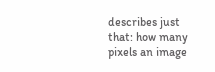describes just that: how many pixels an image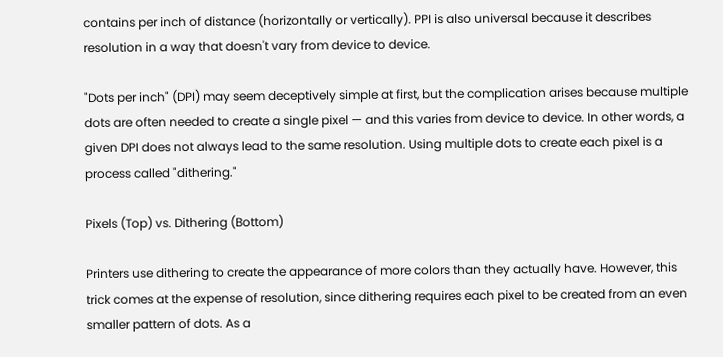contains per inch of distance (horizontally or vertically). PPI is also universal because it describes resolution in a way that doesn't vary from device to device.

"Dots per inch" (DPI) may seem deceptively simple at first, but the complication arises because multiple dots are often needed to create a single pixel — and this varies from device to device. In other words, a given DPI does not always lead to the same resolution. Using multiple dots to create each pixel is a process called "dithering."

Pixels (Top) vs. Dithering (Bottom)

Printers use dithering to create the appearance of more colors than they actually have. However, this trick comes at the expense of resolution, since dithering requires each pixel to be created from an even smaller pattern of dots. As a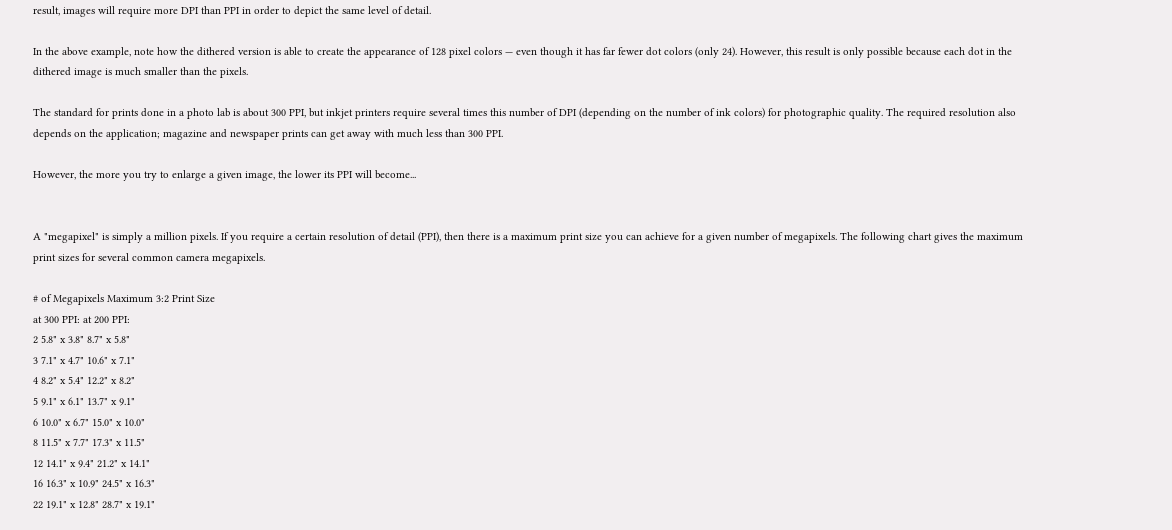result, images will require more DPI than PPI in order to depict the same level of detail.

In the above example, note how the dithered version is able to create the appearance of 128 pixel colors — even though it has far fewer dot colors (only 24). However, this result is only possible because each dot in the dithered image is much smaller than the pixels.

The standard for prints done in a photo lab is about 300 PPI, but inkjet printers require several times this number of DPI (depending on the number of ink colors) for photographic quality. The required resolution also depends on the application; magazine and newspaper prints can get away with much less than 300 PPI.

However, the more you try to enlarge a given image, the lower its PPI will become...


A "megapixel" is simply a million pixels. If you require a certain resolution of detail (PPI), then there is a maximum print size you can achieve for a given number of megapixels. The following chart gives the maximum print sizes for several common camera megapixels.

# of Megapixels Maximum 3:2 Print Size
at 300 PPI: at 200 PPI:
2 5.8" x 3.8" 8.7" x 5.8"
3 7.1" x 4.7" 10.6" x 7.1"
4 8.2" x 5.4" 12.2" x 8.2"
5 9.1" x 6.1" 13.7" x 9.1"
6 10.0" x 6.7" 15.0" x 10.0"
8 11.5" x 7.7" 17.3" x 11.5"
12 14.1" x 9.4" 21.2" x 14.1"
16 16.3" x 10.9" 24.5" x 16.3"
22 19.1" x 12.8" 28.7" x 19.1"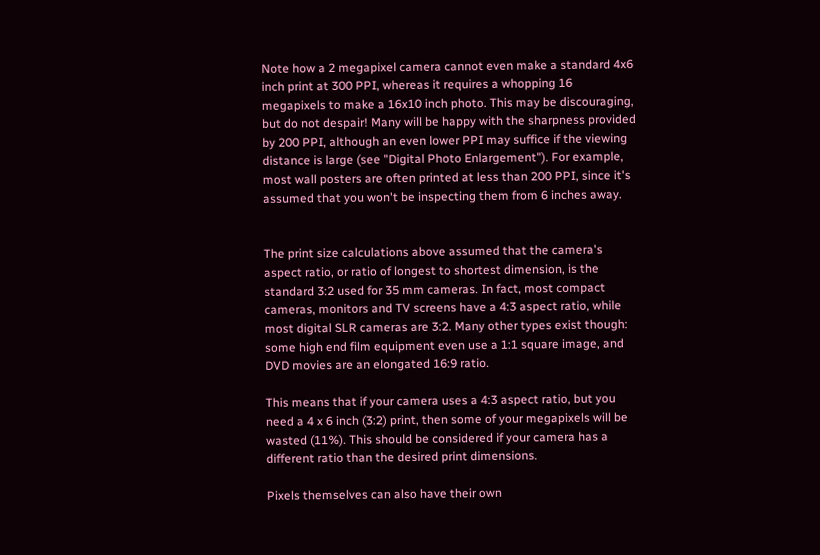Note how a 2 megapixel camera cannot even make a standard 4x6 inch print at 300 PPI, whereas it requires a whopping 16 megapixels to make a 16x10 inch photo. This may be discouraging, but do not despair! Many will be happy with the sharpness provided by 200 PPI, although an even lower PPI may suffice if the viewing distance is large (see "Digital Photo Enlargement"). For example, most wall posters are often printed at less than 200 PPI, since it's assumed that you won't be inspecting them from 6 inches away.


The print size calculations above assumed that the camera's aspect ratio, or ratio of longest to shortest dimension, is the standard 3:2 used for 35 mm cameras. In fact, most compact cameras, monitors and TV screens have a 4:3 aspect ratio, while most digital SLR cameras are 3:2. Many other types exist though: some high end film equipment even use a 1:1 square image, and DVD movies are an elongated 16:9 ratio.

This means that if your camera uses a 4:3 aspect ratio, but you need a 4 x 6 inch (3:2) print, then some of your megapixels will be wasted (11%). This should be considered if your camera has a different ratio than the desired print dimensions.

Pixels themselves can also have their own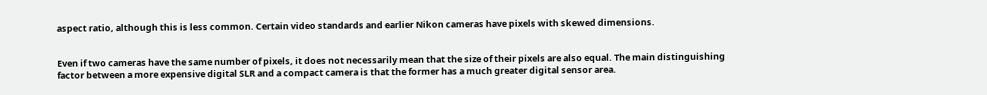aspect ratio, although this is less common. Certain video standards and earlier Nikon cameras have pixels with skewed dimensions.


Even if two cameras have the same number of pixels, it does not necessarily mean that the size of their pixels are also equal. The main distinguishing factor between a more expensive digital SLR and a compact camera is that the former has a much greater digital sensor area.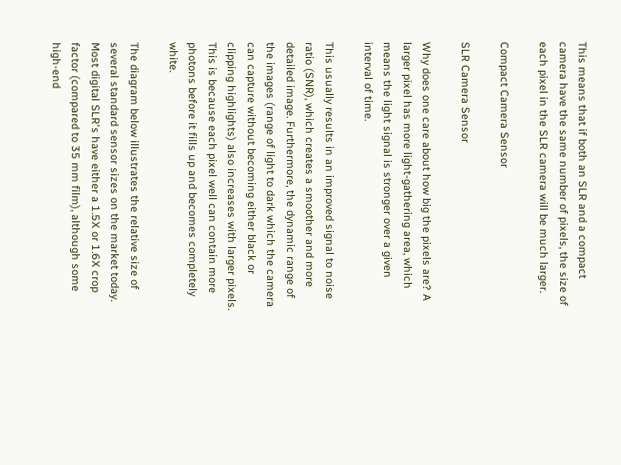This means that if both an SLR and a compact camera have the same number of pixels, the size of each pixel in the SLR camera will be much larger.

Compact Camera Sensor

SLR Camera Sensor

Why does one care about how big the pixels are? A larger pixel has more light-gathering area, which means the light signal is stronger over a given interval of time.

This usually results in an improved signal to noise ratio (SNR), which creates a smoother and more detailed image. Furthermore, the dynamic range of the images (range of light to dark which the camera can capture without becoming either black or clipping highlights) also increases with larger pixels. This is because each pixel well can contain more photons before it fills up and becomes completely white.

The diagram below illustrates the relative size of several standard sensor sizes on the market today. Most digital SLR's have either a 1.5X or 1.6X crop factor (compared to 35 mm film), although some high-end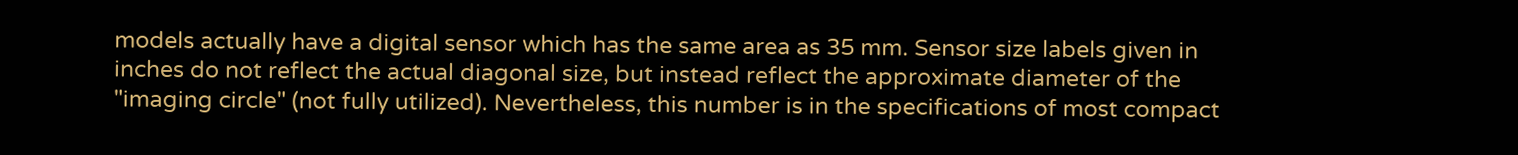models actually have a digital sensor which has the same area as 35 mm. Sensor size labels given in inches do not reflect the actual diagonal size, but instead reflect the approximate diameter of the "imaging circle" (not fully utilized). Nevertheless, this number is in the specifications of most compact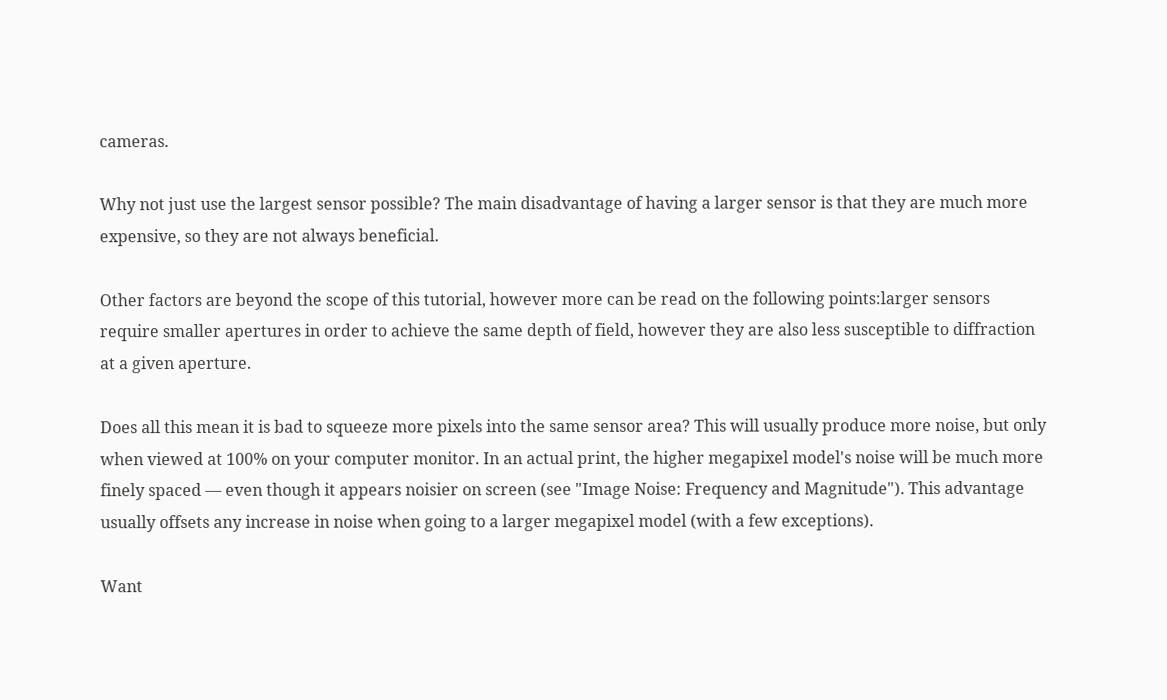cameras.

Why not just use the largest sensor possible? The main disadvantage of having a larger sensor is that they are much more expensive, so they are not always beneficial.

Other factors are beyond the scope of this tutorial, however more can be read on the following points:larger sensors require smaller apertures in order to achieve the same depth of field, however they are also less susceptible to diffraction at a given aperture.

Does all this mean it is bad to squeeze more pixels into the same sensor area? This will usually produce more noise, but only when viewed at 100% on your computer monitor. In an actual print, the higher megapixel model's noise will be much more finely spaced — even though it appears noisier on screen (see "Image Noise: Frequency and Magnitude"). This advantage usually offsets any increase in noise when going to a larger megapixel model (with a few exceptions).

Want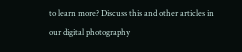to learn more? Discuss this and other articles in our digital photography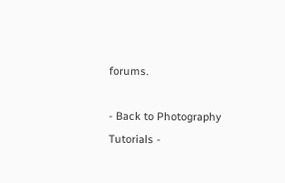forums.

- Back to Photography Tutorials -